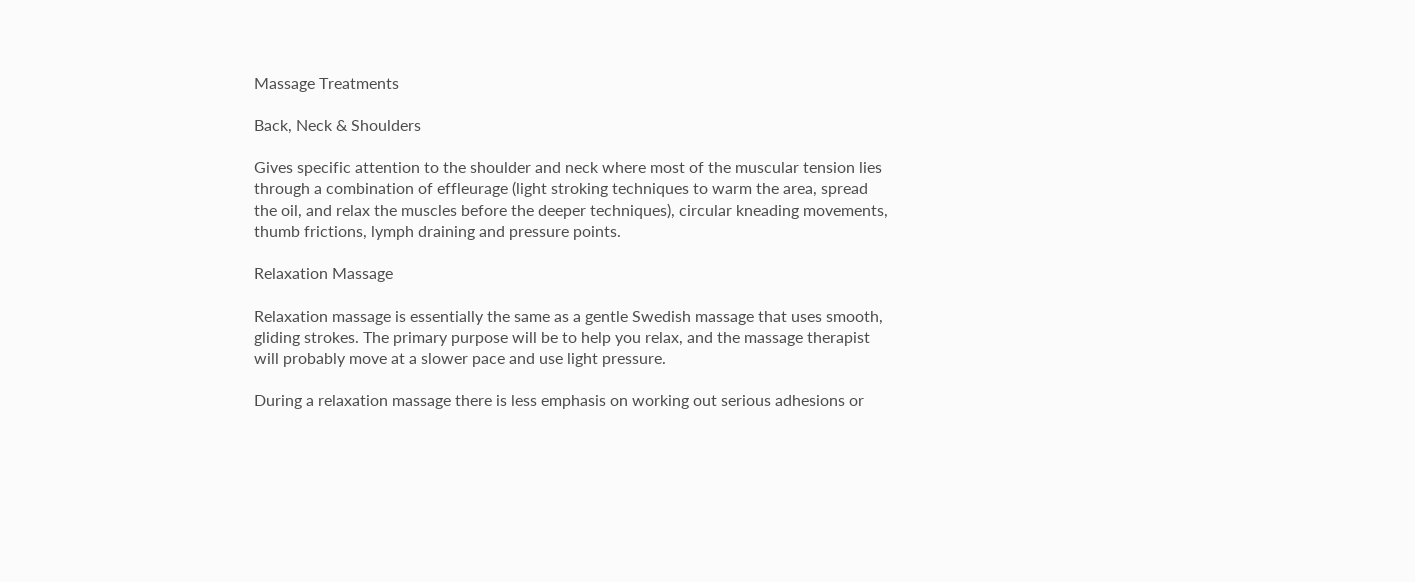Massage Treatments

Back, Neck & Shoulders

Gives specific attention to the shoulder and neck where most of the muscular tension lies through a combination of effleurage (light stroking techniques to warm the area, spread the oil, and relax the muscles before the deeper techniques), circular kneading movements, thumb frictions, lymph draining and pressure points.

Relaxation Massage

Relaxation massage is essentially the same as a gentle Swedish massage that uses smooth, gliding strokes. The primary purpose will be to help you relax, and the massage therapist will probably move at a slower pace and use light pressure.

During a relaxation massage there is less emphasis on working out serious adhesions or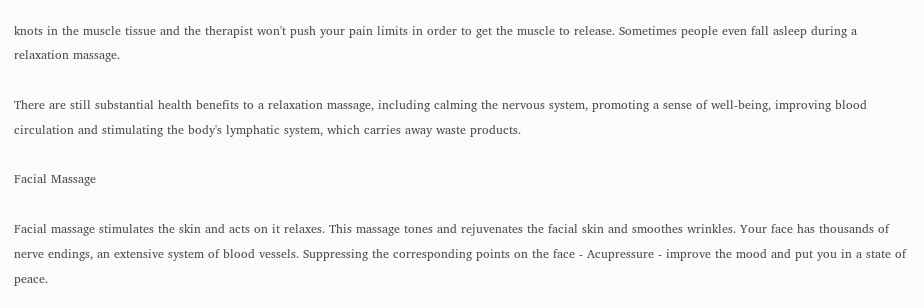knots in the muscle tissue and the therapist won't push your pain limits in order to get the muscle to release. Sometimes people even fall asleep during a relaxation massage.

There are still substantial health benefits to a relaxation massage, including calming the nervous system, promoting a sense of well-being, improving blood circulation and stimulating the body's lymphatic system, which carries away waste products.

Facial Massage

Facial massage stimulates the skin and acts on it relaxes. This massage tones and rejuvenates the facial skin and smoothes wrinkles. Your face has thousands of nerve endings, an extensive system of blood vessels. Suppressing the corresponding points on the face - Acupressure - improve the mood and put you in a state of peace.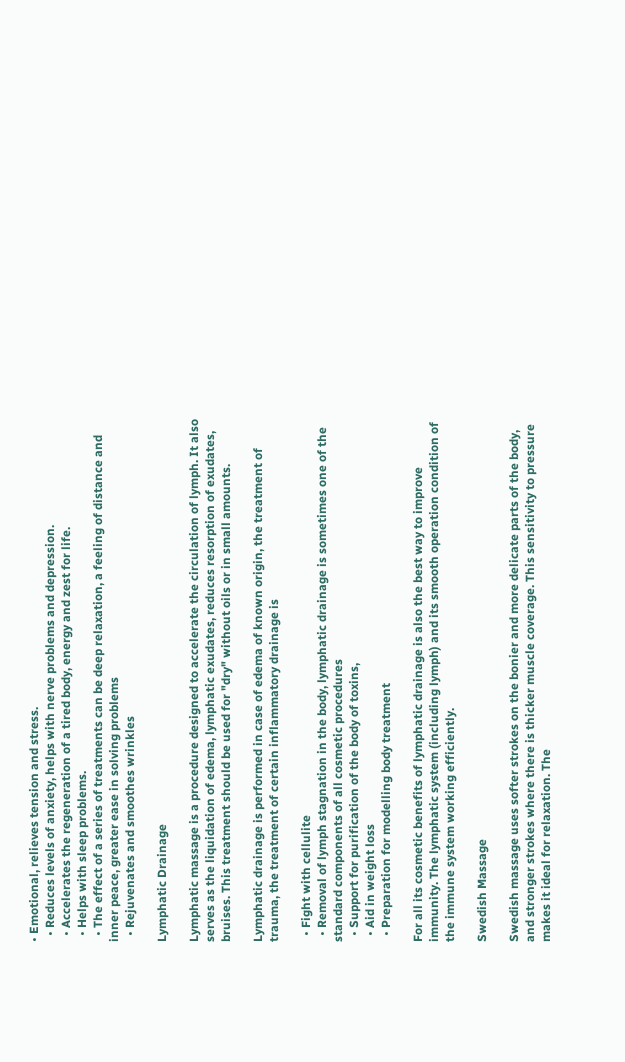• Emotional, relieves tension and stress.
  • Reduces levels of anxiety, helps with nerve problems and depression.
  • Accelerates the regeneration of a tired body, energy and zest for life.
  • Helps with sleep problems.
  • The effect of a series of treatments can be deep relaxation, a feeling of distance and inner peace, greater ease in solving problems
  • Rejuvenates and smoothes wrinkles

Lymphatic Drainage

Lymphatic massage is a procedure designed to accelerate the circulation of lymph. It also serves as the liquidation of edema, lymphatic exudates, reduces resorption of exudates, bruises. This treatment should be used for "dry" without oils or in small amounts.

Lymphatic drainage is performed in case of edema of known origin, the treatment of trauma, the treatment of certain inflammatory drainage is

  • Fight with cellulite
  • Removal of lymph stagnation in the body, lymphatic drainage is sometimes one of the standard components of all cosmetic procedures
  • Support for purification of the body of toxins,
  • Aid in weight loss
  • Preparation for modelling body treatment

For all its cosmetic benefits of lymphatic drainage is also the best way to improve immunity. The lymphatic system (including lymph) and its smooth operation condition of the immune system working efficiently.

Swedish Massage

Swedish massage uses softer strokes on the bonier and more delicate parts of the body, and stronger strokes where there is thicker muscle coverage. This sensitivity to pressure makes it ideal for relaxation. The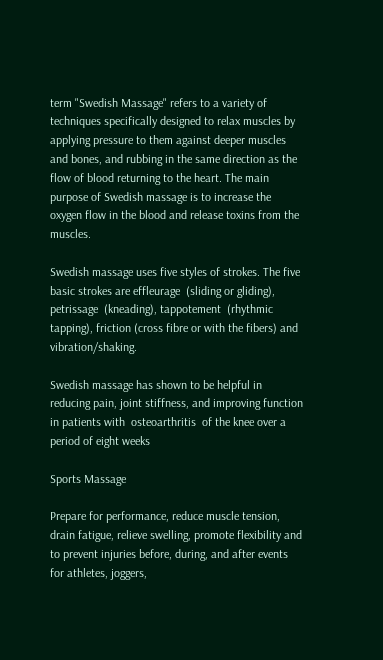term "Swedish Massage" refers to a variety of techniques specifically designed to relax muscles by applying pressure to them against deeper muscles and bones, and rubbing in the same direction as the flow of blood returning to the heart. The main purpose of Swedish massage is to increase the oxygen flow in the blood and release toxins from the muscles.

Swedish massage uses five styles of strokes. The five basic strokes are effleurage  (sliding or gliding), petrissage  (kneading), tappotement  (rhythmic tapping), friction (cross fibre or with the fibers) and vibration/shaking.

Swedish massage has shown to be helpful in reducing pain, joint stiffness, and improving function in patients with  osteoarthritis  of the knee over a period of eight weeks

Sports Massage

Prepare for performance, reduce muscle tension, drain fatigue, relieve swelling, promote flexibility and to prevent injuries before, during, and after events for athletes, joggers,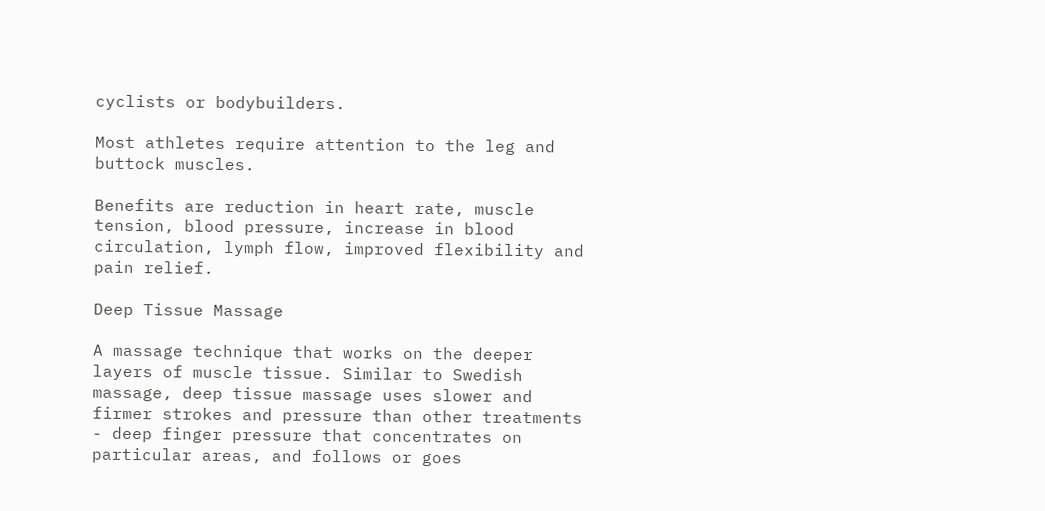cyclists or bodybuilders.

Most athletes require attention to the leg and buttock muscles.

Benefits are reduction in heart rate, muscle tension, blood pressure, increase in blood circulation, lymph flow, improved flexibility and pain relief.

Deep Tissue Massage

A massage technique that works on the deeper layers of muscle tissue. Similar to Swedish massage, deep tissue massage uses slower and firmer strokes and pressure than other treatments - deep finger pressure that concentrates on particular areas, and follows or goes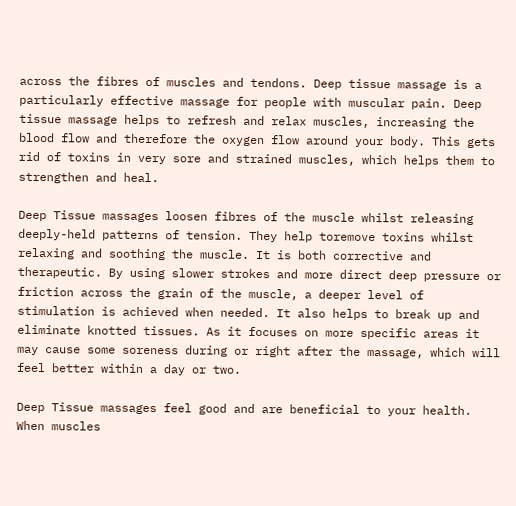across the fibres of muscles and tendons. Deep tissue massage is a particularly effective massage for people with muscular pain. Deep tissue massage helps to refresh and relax muscles, increasing the blood flow and therefore the oxygen flow around your body. This gets rid of toxins in very sore and strained muscles, which helps them to strengthen and heal.

Deep Tissue massages loosen fibres of the muscle whilst releasing deeply-held patterns of tension. They help toremove toxins whilst relaxing and soothing the muscle. It is both corrective and therapeutic. By using slower strokes and more direct deep pressure or friction across the grain of the muscle, a deeper level of stimulation is achieved when needed. It also helps to break up and eliminate knotted tissues. As it focuses on more specific areas it may cause some soreness during or right after the massage, which will feel better within a day or two.

Deep Tissue massages feel good and are beneficial to your health. When muscles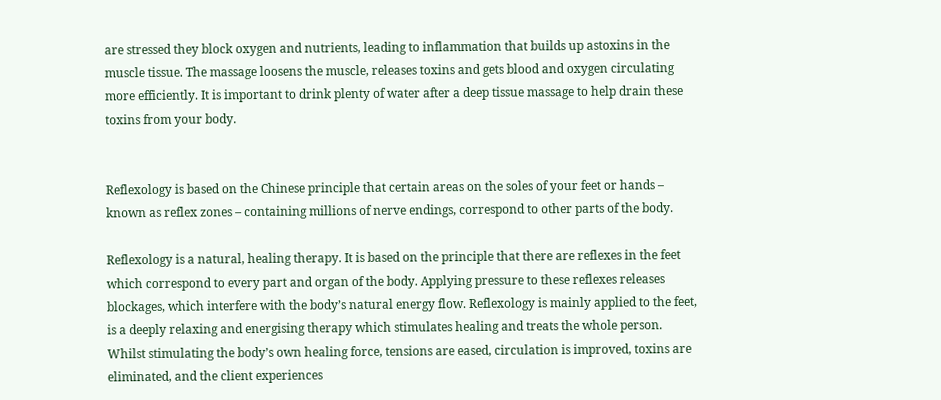are stressed they block oxygen and nutrients, leading to inflammation that builds up astoxins in the muscle tissue. The massage loosens the muscle, releases toxins and gets blood and oxygen circulating more efficiently. It is important to drink plenty of water after a deep tissue massage to help drain these toxins from your body.


Reflexology is based on the Chinese principle that certain areas on the soles of your feet or hands – known as reflex zones – containing millions of nerve endings, correspond to other parts of the body.

Reflexology is a natural, healing therapy. It is based on the principle that there are reflexes in the feet which correspond to every part and organ of the body. Applying pressure to these reflexes releases blockages, which interfere with the body’s natural energy flow. Reflexology is mainly applied to the feet, is a deeply relaxing and energising therapy which stimulates healing and treats the whole person. Whilst stimulating the body’s own healing force, tensions are eased, circulation is improved, toxins are eliminated, and the client experiences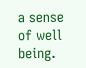a sense of well being.